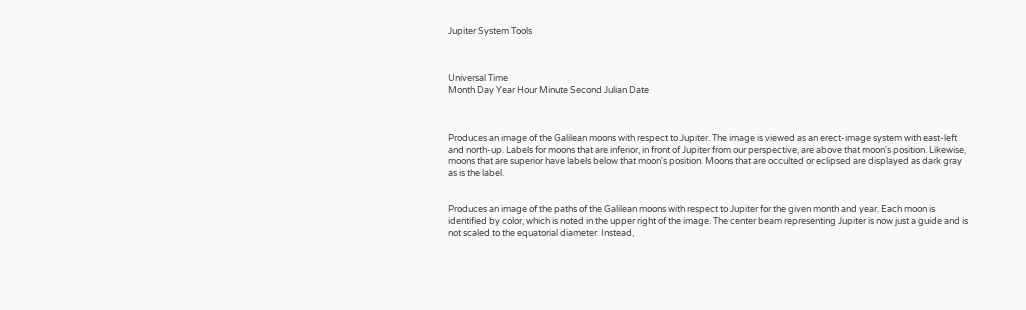Jupiter System Tools



Universal Time
Month Day Year Hour Minute Second Julian Date



Produces an image of the Galilean moons with respect to Jupiter. The image is viewed as an erect-image system with east-left and north-up. Labels for moons that are inferior, in front of Jupiter from our perspective, are above that moon's position. Likewise, moons that are superior have labels below that moon's position. Moons that are occulted or eclipsed are displayed as dark gray as is the label.


Produces an image of the paths of the Galilean moons with respect to Jupiter for the given month and year. Each moon is identified by color, which is noted in the upper right of the image. The center beam representing Jupiter is now just a guide and is not scaled to the equatorial diameter. Instead,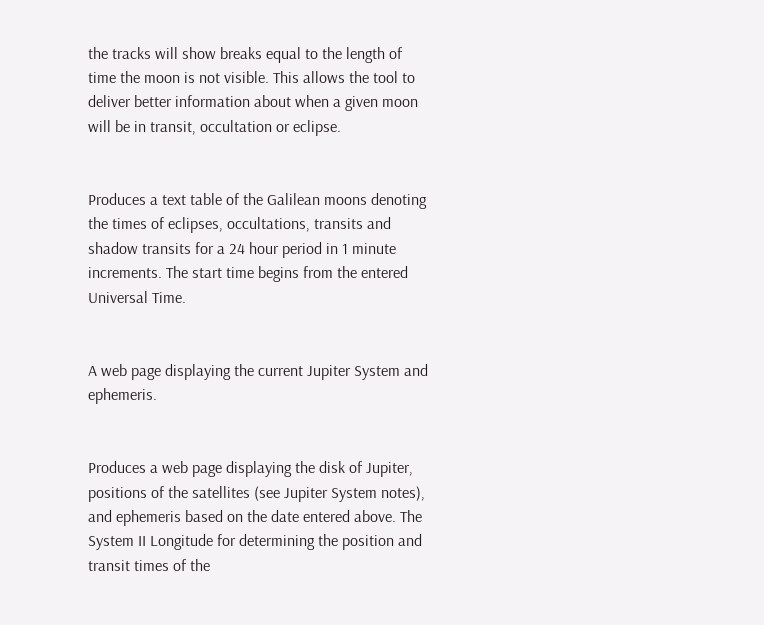the tracks will show breaks equal to the length of time the moon is not visible. This allows the tool to deliver better information about when a given moon will be in transit, occultation or eclipse.


Produces a text table of the Galilean moons denoting the times of eclipses, occultations, transits and shadow transits for a 24 hour period in 1 minute increments. The start time begins from the entered Universal Time.


A web page displaying the current Jupiter System and ephemeris.


Produces a web page displaying the disk of Jupiter, positions of the satellites (see Jupiter System notes), and ephemeris based on the date entered above. The System II Longitude for determining the position and transit times of the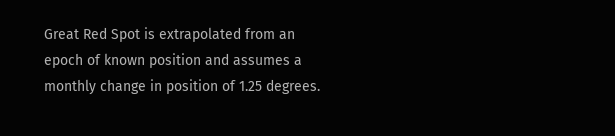Great Red Spot is extrapolated from an epoch of known position and assumes a monthly change in position of 1.25 degrees.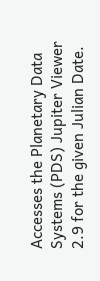Accesses the Planetary Data Systems (PDS) Jupiter Viewer 2.9 for the given Julian Date.